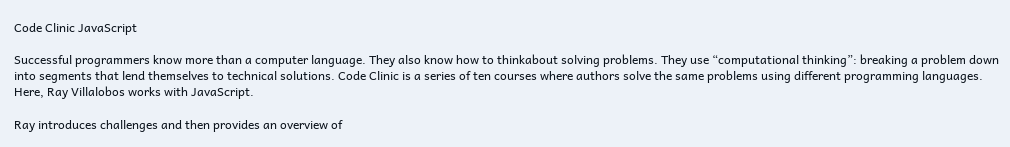Code Clinic JavaScript

Successful programmers know more than a computer language. They also know how to thinkabout solving problems. They use “computational thinking”: breaking a problem down into segments that lend themselves to technical solutions. Code Clinic is a series of ten courses where authors solve the same problems using different programming languages. Here, Ray Villalobos works with JavaScript.

Ray introduces challenges and then provides an overview of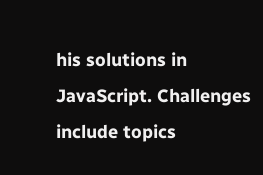his solutions in JavaScript. Challenges include topics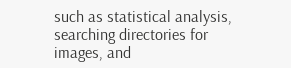such as statistical analysis, searching directories for images, and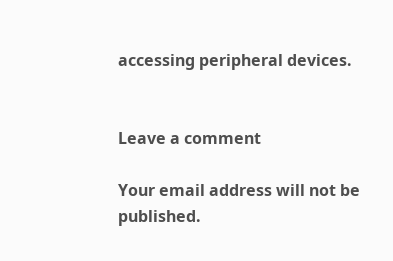accessing peripheral devices.


Leave a comment

Your email address will not be published.